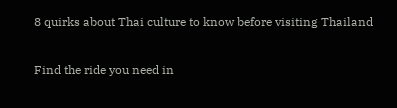8 quirks about Thai culture to know before visiting Thailand

Find the ride you need in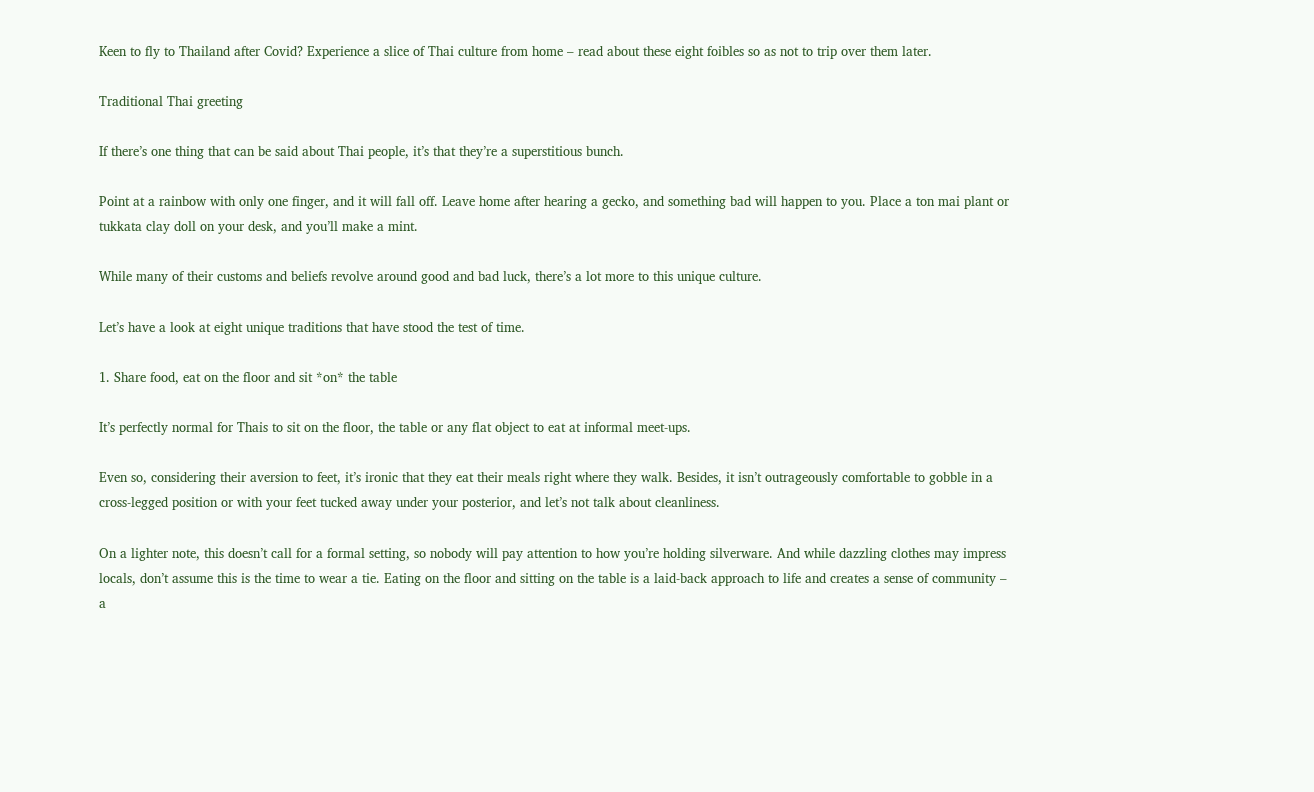Keen to fly to Thailand after Covid? Experience a slice of Thai culture from home – read about these eight foibles so as not to trip over them later.

Traditional Thai greeting

If there’s one thing that can be said about Thai people, it’s that they’re a superstitious bunch.

Point at a rainbow with only one finger, and it will fall off. Leave home after hearing a gecko, and something bad will happen to you. Place a ton mai plant or tukkata clay doll on your desk, and you’ll make a mint.

While many of their customs and beliefs revolve around good and bad luck, there’s a lot more to this unique culture.

Let’s have a look at eight unique traditions that have stood the test of time.

1. Share food, eat on the floor and sit *on* the table

It’s perfectly normal for Thais to sit on the floor, the table or any flat object to eat at informal meet-ups.

Even so, considering their aversion to feet, it’s ironic that they eat their meals right where they walk. Besides, it isn’t outrageously comfortable to gobble in a cross-legged position or with your feet tucked away under your posterior, and let’s not talk about cleanliness.

On a lighter note, this doesn’t call for a formal setting, so nobody will pay attention to how you’re holding silverware. And while dazzling clothes may impress locals, don’t assume this is the time to wear a tie. Eating on the floor and sitting on the table is a laid-back approach to life and creates a sense of community – a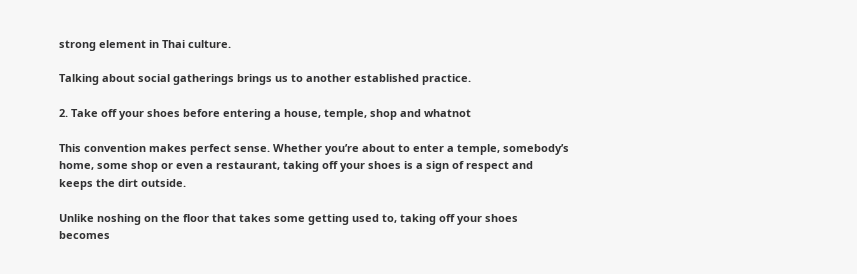strong element in Thai culture.

Talking about social gatherings brings us to another established practice.

2. Take off your shoes before entering a house, temple, shop and whatnot

This convention makes perfect sense. Whether you’re about to enter a temple, somebody’s home, some shop or even a restaurant, taking off your shoes is a sign of respect and keeps the dirt outside.

Unlike noshing on the floor that takes some getting used to, taking off your shoes becomes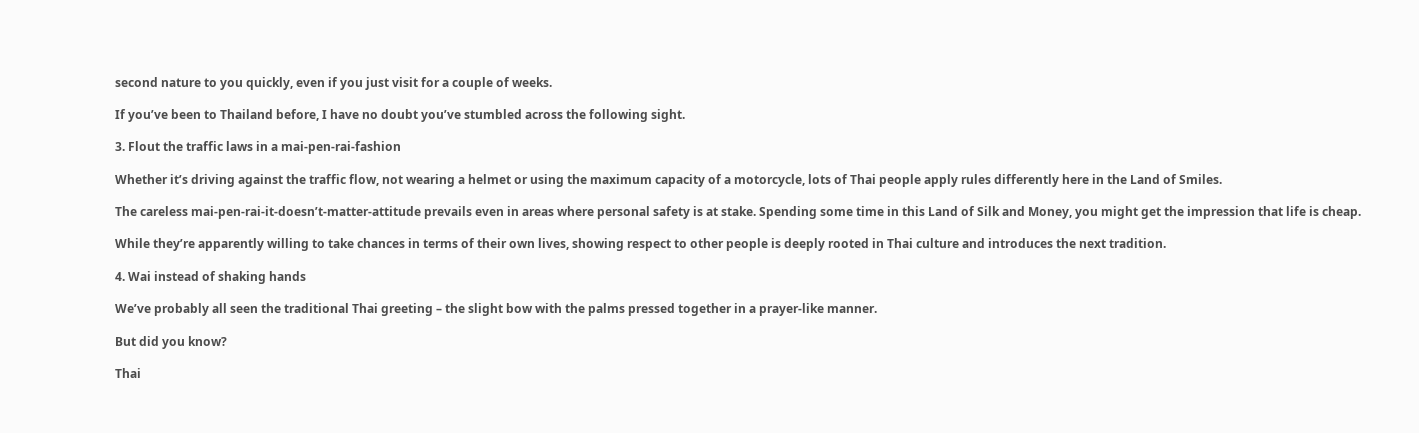second nature to you quickly, even if you just visit for a couple of weeks.

If you’ve been to Thailand before, I have no doubt you’ve stumbled across the following sight.

3. Flout the traffic laws in a mai-pen-rai-fashion

Whether it’s driving against the traffic flow, not wearing a helmet or using the maximum capacity of a motorcycle, lots of Thai people apply rules differently here in the Land of Smiles.

The careless mai-pen-rai-it-doesn’t-matter-attitude prevails even in areas where personal safety is at stake. Spending some time in this Land of Silk and Money, you might get the impression that life is cheap.

While they’re apparently willing to take chances in terms of their own lives, showing respect to other people is deeply rooted in Thai culture and introduces the next tradition.

4. Wai instead of shaking hands

We’ve probably all seen the traditional Thai greeting – the slight bow with the palms pressed together in a prayer-like manner.

But did you know?

Thai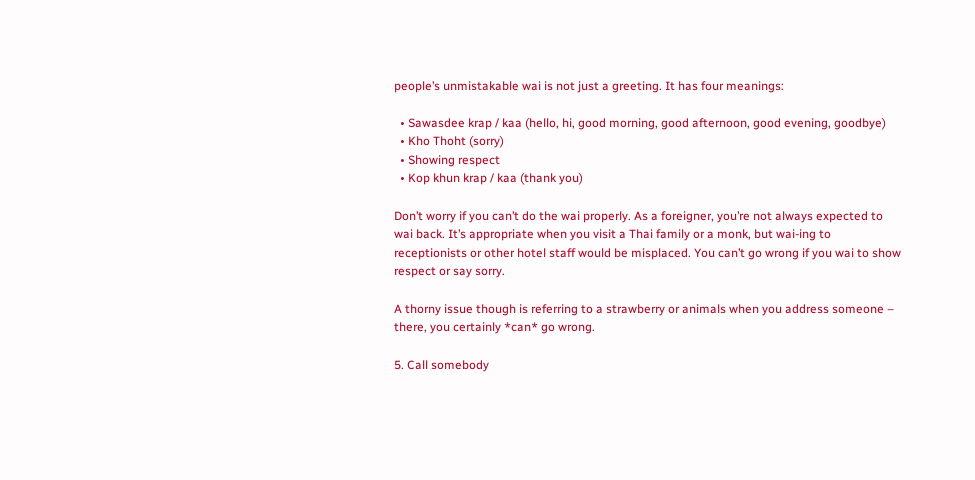people’s unmistakable wai is not just a greeting. It has four meanings:

  • Sawasdee krap / kaa (hello, hi, good morning, good afternoon, good evening, goodbye)
  • Kho Thoht (sorry)
  • Showing respect
  • Kop khun krap / kaa (thank you)

Don’t worry if you can’t do the wai properly. As a foreigner, you’re not always expected to wai back. It’s appropriate when you visit a Thai family or a monk, but wai-ing to receptionists or other hotel staff would be misplaced. You can’t go wrong if you wai to show respect or say sorry.

A thorny issue though is referring to a strawberry or animals when you address someone – there, you certainly *can* go wrong.

5. Call somebody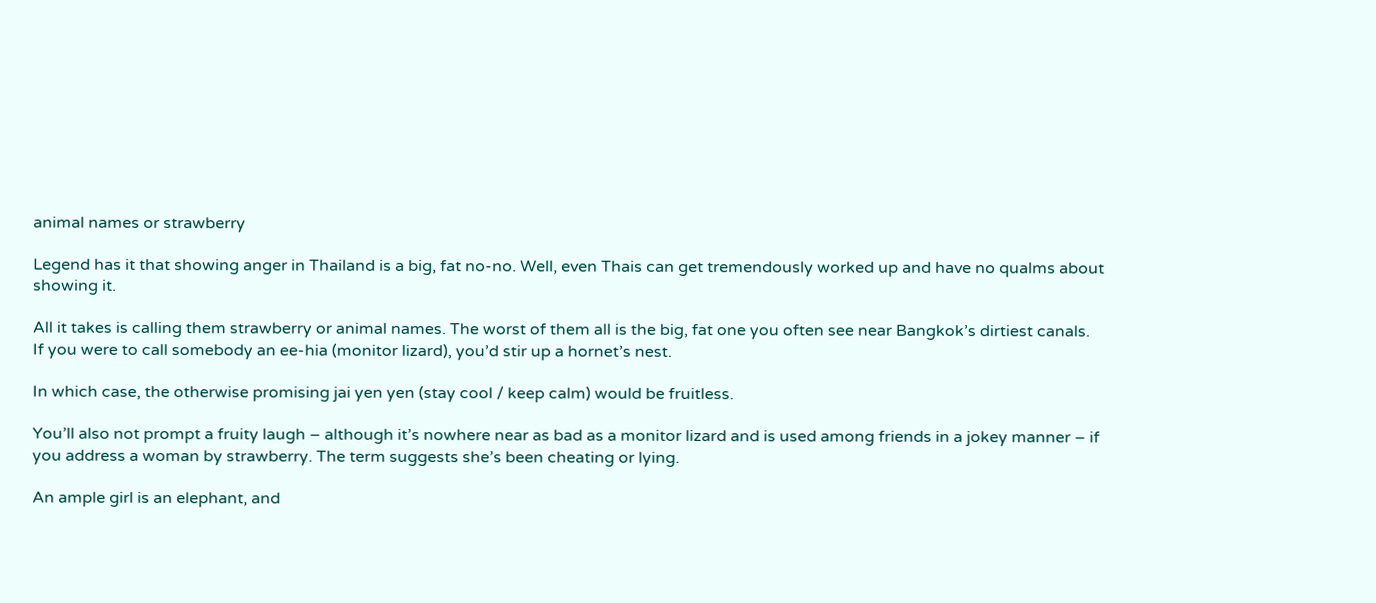animal names or strawberry

Legend has it that showing anger in Thailand is a big, fat no-no. Well, even Thais can get tremendously worked up and have no qualms about showing it.

All it takes is calling them strawberry or animal names. The worst of them all is the big, fat one you often see near Bangkok’s dirtiest canals. If you were to call somebody an ee-hia (monitor lizard), you’d stir up a hornet’s nest.

In which case, the otherwise promising jai yen yen (stay cool / keep calm) would be fruitless.

You’ll also not prompt a fruity laugh – although it’s nowhere near as bad as a monitor lizard and is used among friends in a jokey manner – if you address a woman by strawberry. The term suggests she’s been cheating or lying.

An ample girl is an elephant, and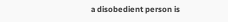a disobedient person is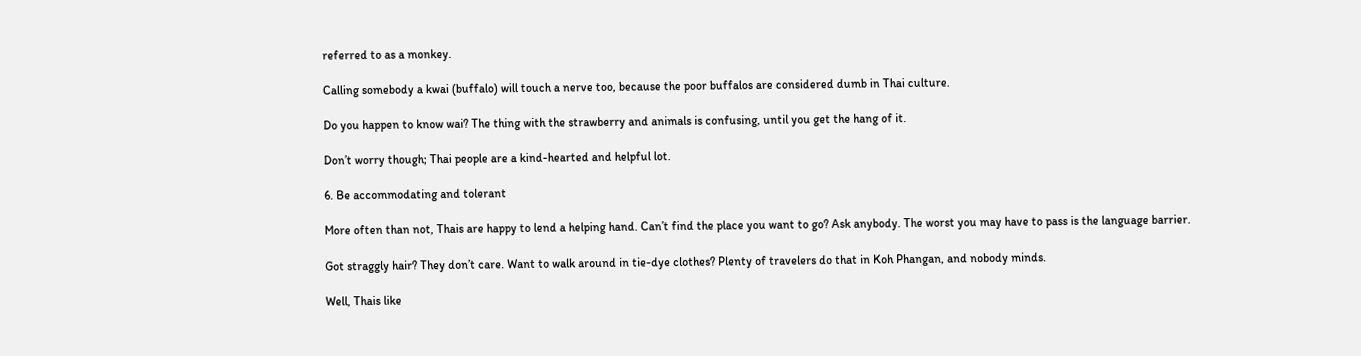referred to as a monkey.

Calling somebody a kwai (buffalo) will touch a nerve too, because the poor buffalos are considered dumb in Thai culture.

Do you happen to know wai? The thing with the strawberry and animals is confusing, until you get the hang of it.

Don’t worry though; Thai people are a kind-hearted and helpful lot.

6. Be accommodating and tolerant

More often than not, Thais are happy to lend a helping hand. Can’t find the place you want to go? Ask anybody. The worst you may have to pass is the language barrier.

Got straggly hair? They don’t care. Want to walk around in tie-dye clothes? Plenty of travelers do that in Koh Phangan, and nobody minds.

Well, Thais like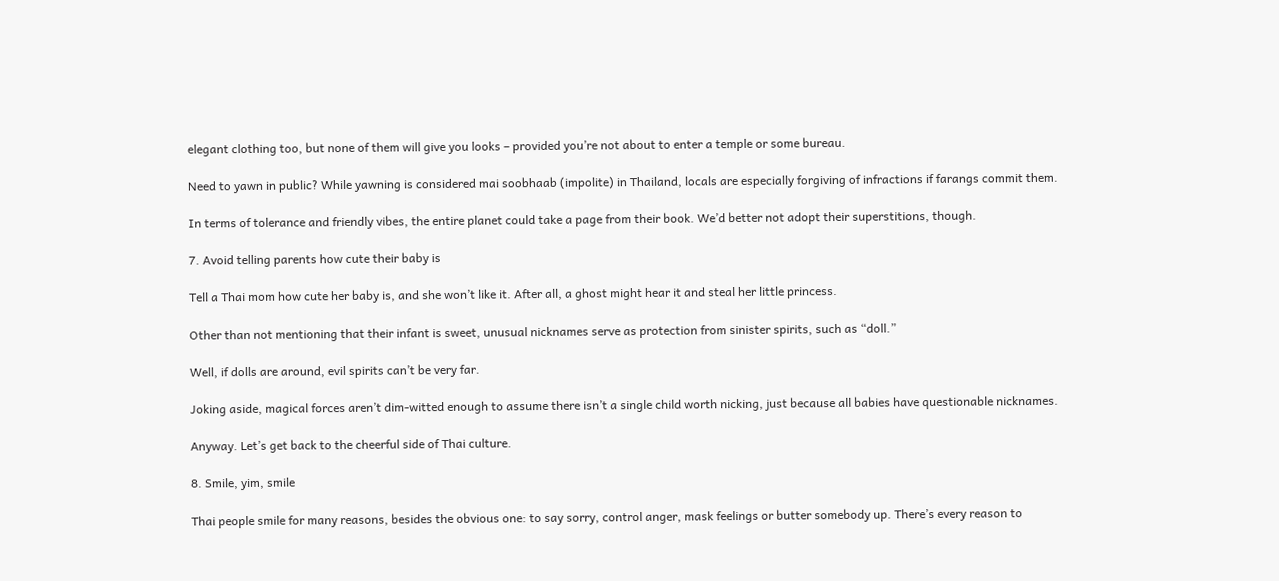elegant clothing too, but none of them will give you looks – provided you’re not about to enter a temple or some bureau.

Need to yawn in public? While yawning is considered mai soobhaab (impolite) in Thailand, locals are especially forgiving of infractions if farangs commit them.

In terms of tolerance and friendly vibes, the entire planet could take a page from their book. We’d better not adopt their superstitions, though.

7. Avoid telling parents how cute their baby is

Tell a Thai mom how cute her baby is, and she won’t like it. After all, a ghost might hear it and steal her little princess.

Other than not mentioning that their infant is sweet, unusual nicknames serve as protection from sinister spirits, such as “doll.”

Well, if dolls are around, evil spirits can’t be very far.

Joking aside, magical forces aren’t dim-witted enough to assume there isn’t a single child worth nicking, just because all babies have questionable nicknames.

Anyway. Let’s get back to the cheerful side of Thai culture.

8. Smile, yim, smile

Thai people smile for many reasons, besides the obvious one: to say sorry, control anger, mask feelings or butter somebody up. There’s every reason to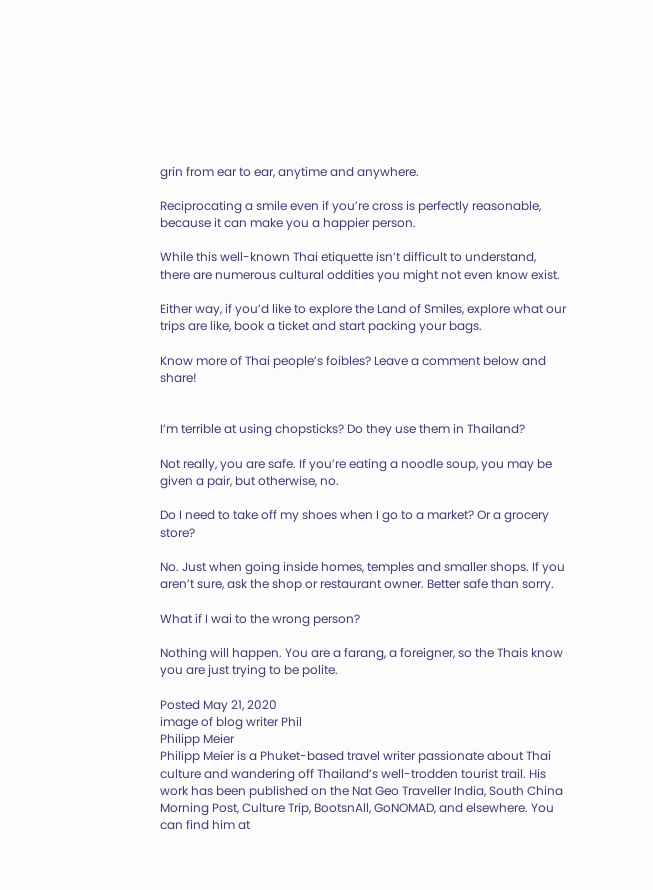grin from ear to ear, anytime and anywhere.

Reciprocating a smile even if you’re cross is perfectly reasonable, because it can make you a happier person.

While this well-known Thai etiquette isn’t difficult to understand, there are numerous cultural oddities you might not even know exist.

Either way, if you’d like to explore the Land of Smiles, explore what our trips are like, book a ticket and start packing your bags.

Know more of Thai people’s foibles? Leave a comment below and share!


I’m terrible at using chopsticks? Do they use them in Thailand?

Not really, you are safe. If you’re eating a noodle soup, you may be given a pair, but otherwise, no.

Do I need to take off my shoes when I go to a market? Or a grocery store?

No. Just when going inside homes, temples and smaller shops. If you aren’t sure, ask the shop or restaurant owner. Better safe than sorry.

What if I wai to the wrong person?

Nothing will happen. You are a farang, a foreigner, so the Thais know you are just trying to be polite.

Posted May 21, 2020
image of blog writer Phil
Philipp Meier
Philipp Meier is a Phuket-based travel writer passionate about Thai culture and wandering off Thailand’s well-trodden tourist trail. His work has been published on the Nat Geo Traveller India, South China Morning Post, Culture Trip, BootsnAll, GoNOMAD, and elsewhere. You can find him at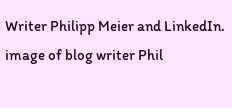Writer Philipp Meier and LinkedIn.
image of blog writer Phil